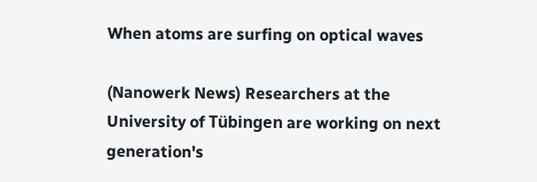When atoms are surfing on optical waves

(Nanowerk News) Researchers at the University of Tübingen are working on next generation's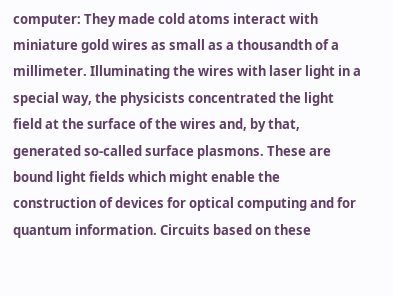computer: They made cold atoms interact with miniature gold wires as small as a thousandth of a millimeter. Illuminating the wires with laser light in a special way, the physicists concentrated the light field at the surface of the wires and, by that, generated so-called surface plasmons. These are bound light fields which might enable the construction of devices for optical computing and for quantum information. Circuits based on these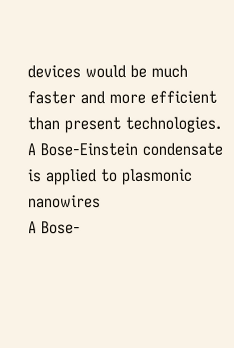devices would be much faster and more efficient than present technologies.
A Bose-Einstein condensate is applied to plasmonic nanowires
A Bose-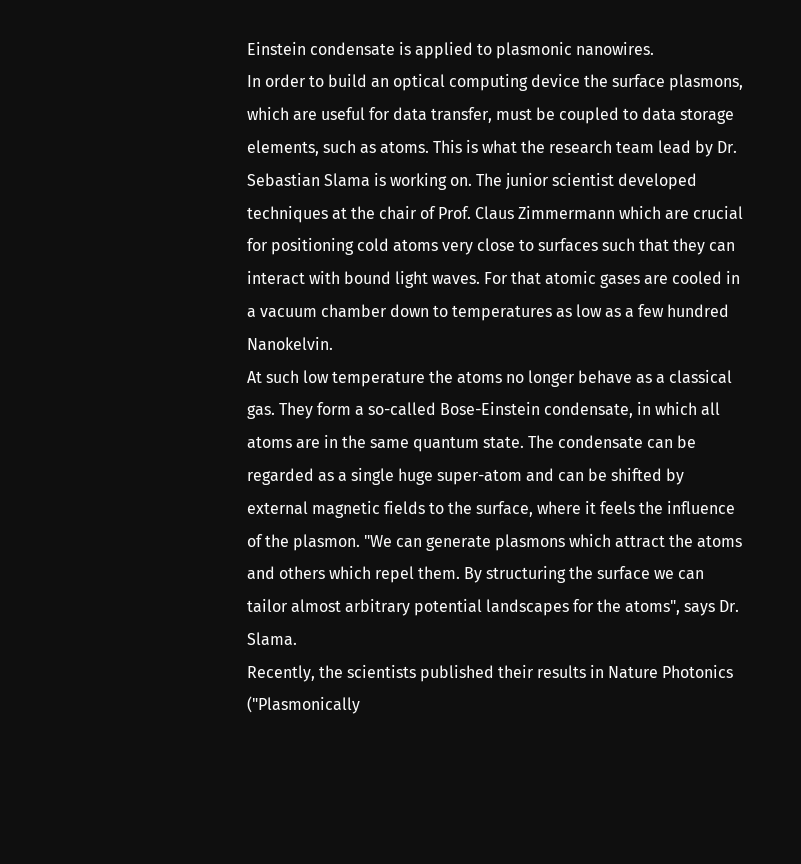Einstein condensate is applied to plasmonic nanowires.
In order to build an optical computing device the surface plasmons, which are useful for data transfer, must be coupled to data storage elements, such as atoms. This is what the research team lead by Dr. Sebastian Slama is working on. The junior scientist developed techniques at the chair of Prof. Claus Zimmermann which are crucial for positioning cold atoms very close to surfaces such that they can interact with bound light waves. For that atomic gases are cooled in a vacuum chamber down to temperatures as low as a few hundred Nanokelvin.
At such low temperature the atoms no longer behave as a classical gas. They form a so-called Bose-Einstein condensate, in which all atoms are in the same quantum state. The condensate can be regarded as a single huge super-atom and can be shifted by external magnetic fields to the surface, where it feels the influence of the plasmon. "We can generate plasmons which attract the atoms and others which repel them. By structuring the surface we can tailor almost arbitrary potential landscapes for the atoms", says Dr. Slama.
Recently, the scientists published their results in Nature Photonics ("Plasmonically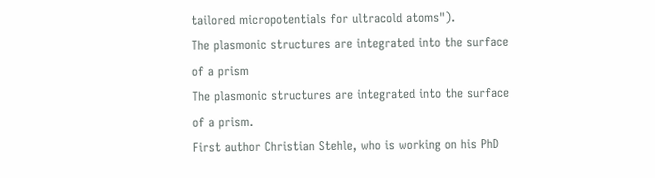tailored micropotentials for ultracold atoms").
The plasmonic structures are integrated into the surface of a prism
The plasmonic structures are integrated into the surface of a prism.
First author Christian Stehle, who is working on his PhD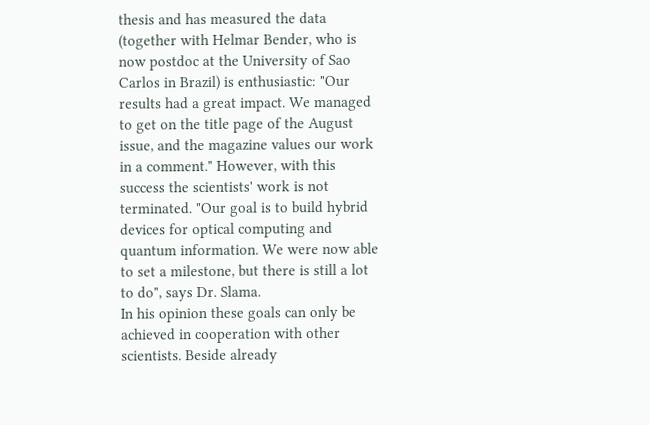thesis and has measured the data (together with Helmar Bender, who is now postdoc at the University of Sao Carlos in Brazil) is enthusiastic: "Our results had a great impact. We managed to get on the title page of the August issue, and the magazine values our work in a comment." However, with this success the scientists' work is not terminated. "Our goal is to build hybrid devices for optical computing and quantum information. We were now able to set a milestone, but there is still a lot to do", says Dr. Slama.
In his opinion these goals can only be achieved in cooperation with other scientists. Beside already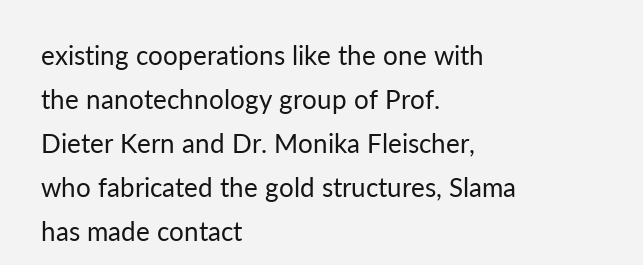existing cooperations like the one with the nanotechnology group of Prof. Dieter Kern and Dr. Monika Fleischer, who fabricated the gold structures, Slama has made contact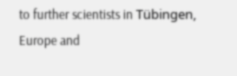to further scientists in Tübingen, Europe and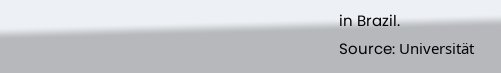in Brazil.
Source: Universität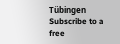Tübingen
Subscribe to a free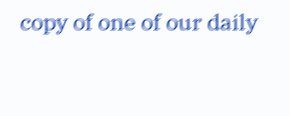copy of one of our daily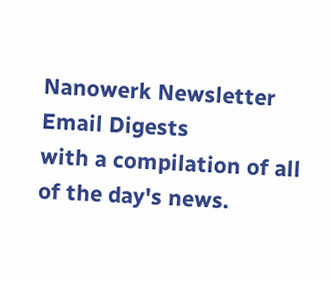Nanowerk Newsletter Email Digests
with a compilation of all of the day's news.